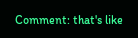Comment: that's like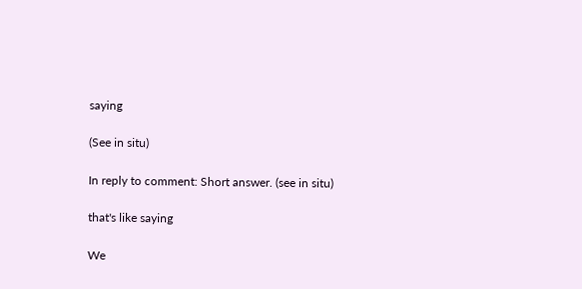saying

(See in situ)

In reply to comment: Short answer. (see in situ)

that's like saying

We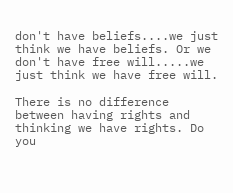don't have beliefs....we just think we have beliefs. Or we don't have free will.....we just think we have free will.

There is no difference between having rights and thinking we have rights. Do you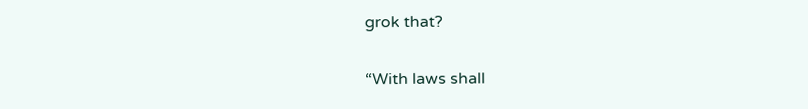grok that?

“With laws shall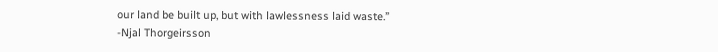our land be built up, but with lawlessness laid waste.”
-Njal Thorgeirsson